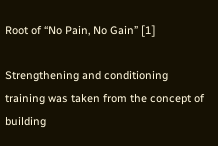Root of “No Pain, No Gain” [1]

Strengthening and conditioning training was taken from the concept of building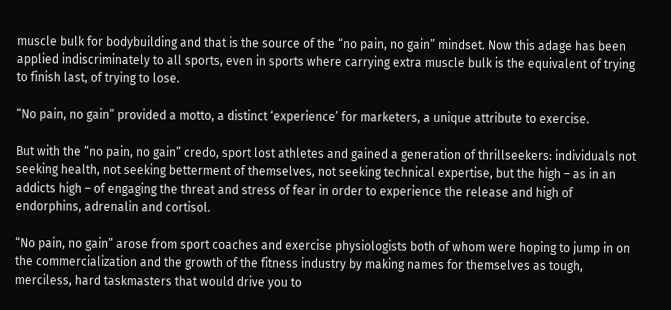muscle bulk for bodybuilding and that is the source of the “no pain, no gain” mindset. Now this adage has been applied indiscriminately to all sports, even in sports where carrying extra muscle bulk is the equivalent of trying to finish last, of trying to lose.

“No pain, no gain” provided a motto, a distinct ‘experience’ for marketers, a unique attribute to exercise.

But with the “no pain, no gain” credo, sport lost athletes and gained a generation of thrillseekers: individuals not seeking health, not seeking betterment of themselves, not seeking technical expertise, but the high – as in an addicts high – of engaging the threat and stress of fear in order to experience the release and high of endorphins, adrenalin and cortisol.

“No pain, no gain” arose from sport coaches and exercise physiologists both of whom were hoping to jump in on the commercialization and the growth of the fitness industry by making names for themselves as tough, merciless, hard taskmasters that would drive you to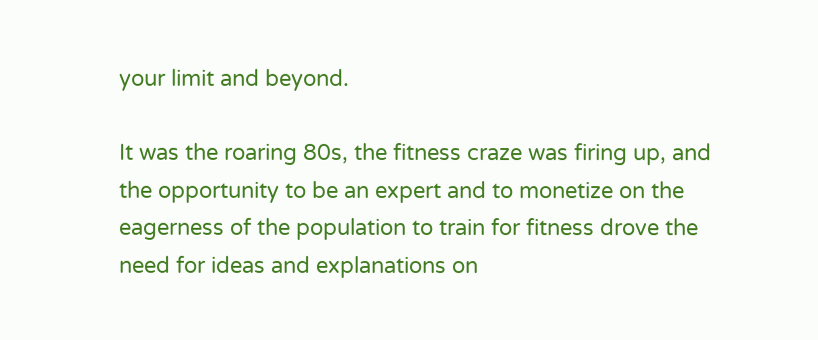your limit and beyond.

It was the roaring 80s, the fitness craze was firing up, and the opportunity to be an expert and to monetize on the eagerness of the population to train for fitness drove the need for ideas and explanations on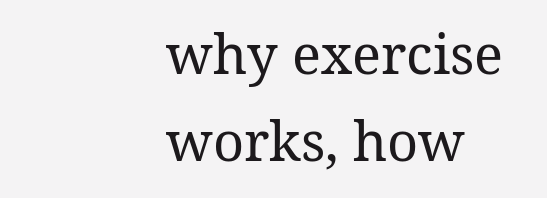why exercise works, how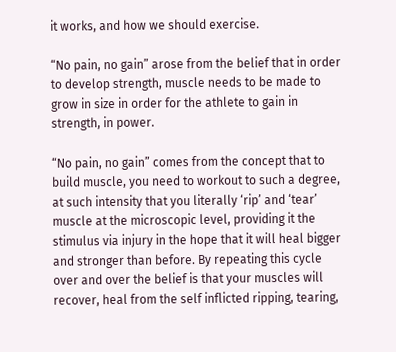it works, and how we should exercise.

“No pain, no gain” arose from the belief that in order to develop strength, muscle needs to be made to grow in size in order for the athlete to gain in strength, in power.

“No pain, no gain” comes from the concept that to build muscle, you need to workout to such a degree, at such intensity that you literally ‘rip’ and ‘tear’ muscle at the microscopic level, providing it the stimulus via injury in the hope that it will heal bigger and stronger than before. By repeating this cycle over and over the belief is that your muscles will recover, heal from the self inflicted ripping, tearing,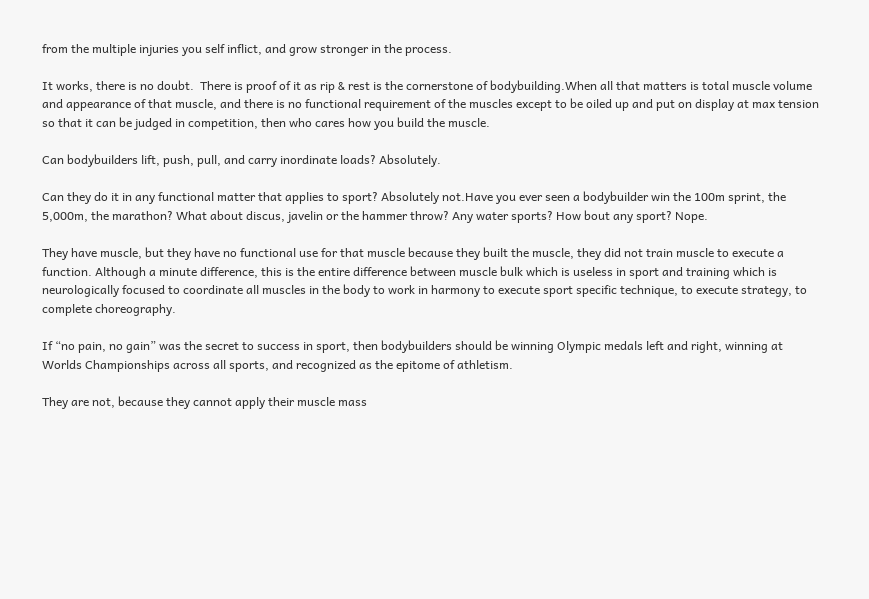from the multiple injuries you self inflict, and grow stronger in the process.

It works, there is no doubt.  There is proof of it as rip & rest is the cornerstone of bodybuilding.When all that matters is total muscle volume and appearance of that muscle, and there is no functional requirement of the muscles except to be oiled up and put on display at max tension so that it can be judged in competition, then who cares how you build the muscle.

Can bodybuilders lift, push, pull, and carry inordinate loads? Absolutely.

Can they do it in any functional matter that applies to sport? Absolutely not.Have you ever seen a bodybuilder win the 100m sprint, the 5,000m, the marathon? What about discus, javelin or the hammer throw? Any water sports? How bout any sport? Nope.

They have muscle, but they have no functional use for that muscle because they built the muscle, they did not train muscle to execute a function. Although a minute difference, this is the entire difference between muscle bulk which is useless in sport and training which is neurologically focused to coordinate all muscles in the body to work in harmony to execute sport specific technique, to execute strategy, to complete choreography.

If “no pain, no gain” was the secret to success in sport, then bodybuilders should be winning Olympic medals left and right, winning at Worlds Championships across all sports, and recognized as the epitome of athletism.

They are not, because they cannot apply their muscle mass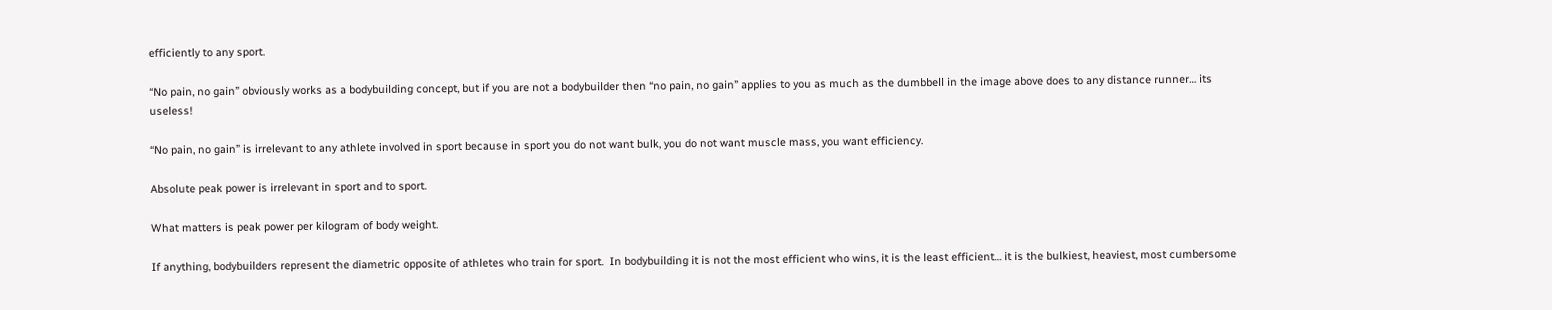efficiently to any sport.

“No pain, no gain” obviously works as a bodybuilding concept, but if you are not a bodybuilder then “no pain, no gain” applies to you as much as the dumbbell in the image above does to any distance runner… its useless!

“No pain, no gain” is irrelevant to any athlete involved in sport because in sport you do not want bulk, you do not want muscle mass, you want efficiency.

Absolute peak power is irrelevant in sport and to sport.

What matters is peak power per kilogram of body weight.

If anything, bodybuilders represent the diametric opposite of athletes who train for sport.  In bodybuilding it is not the most efficient who wins, it is the least efficient… it is the bulkiest, heaviest, most cumbersome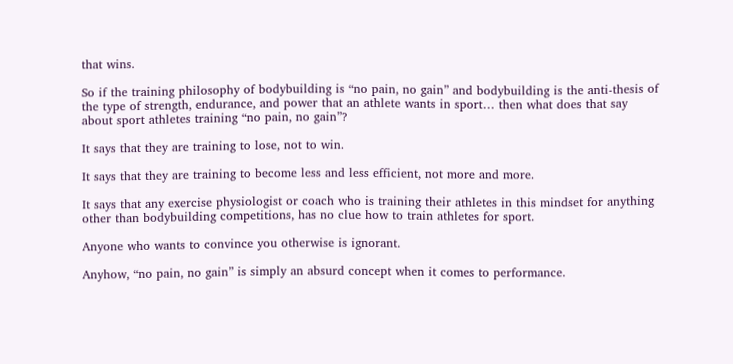that wins.

So if the training philosophy of bodybuilding is “no pain, no gain” and bodybuilding is the anti-thesis of the type of strength, endurance, and power that an athlete wants in sport… then what does that say about sport athletes training “no pain, no gain”?

It says that they are training to lose, not to win.

It says that they are training to become less and less efficient, not more and more.

It says that any exercise physiologist or coach who is training their athletes in this mindset for anything other than bodybuilding competitions, has no clue how to train athletes for sport.

Anyone who wants to convince you otherwise is ignorant.

Anyhow, “no pain, no gain” is simply an absurd concept when it comes to performance.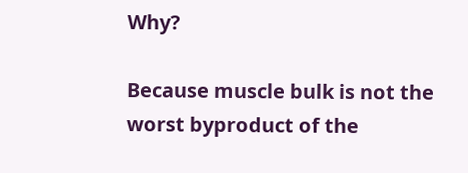Why?

Because muscle bulk is not the worst byproduct of the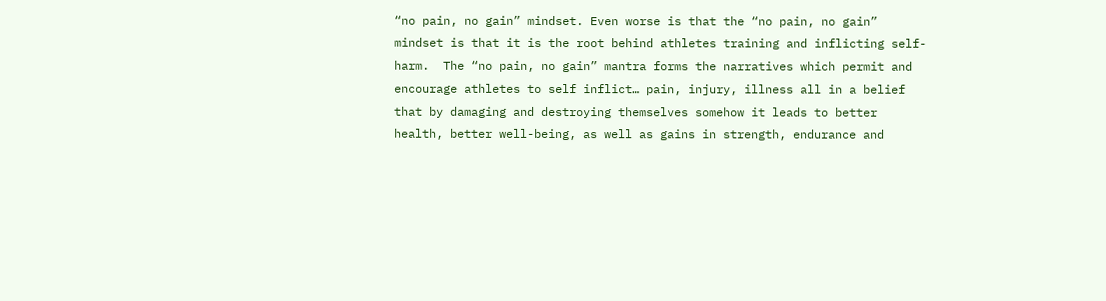“no pain, no gain” mindset. Even worse is that the “no pain, no gain” mindset is that it is the root behind athletes training and inflicting self-harm.  The “no pain, no gain” mantra forms the narratives which permit and encourage athletes to self inflict… pain, injury, illness all in a belief that by damaging and destroying themselves somehow it leads to better health, better well-being, as well as gains in strength, endurance and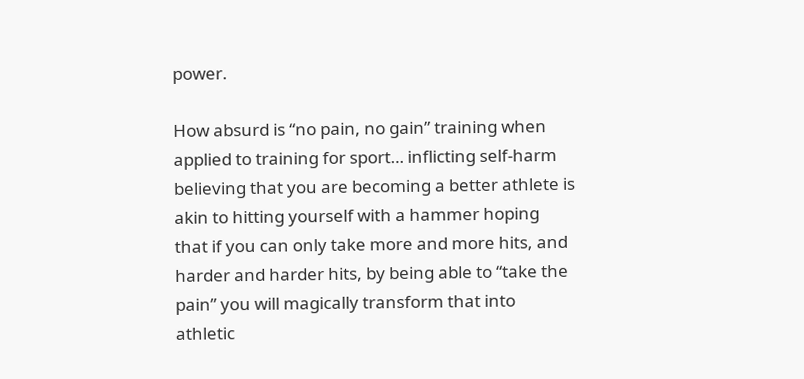power.

How absurd is “no pain, no gain” training when applied to training for sport… inflicting self-harm believing that you are becoming a better athlete is akin to hitting yourself with a hammer hoping that if you can only take more and more hits, and harder and harder hits, by being able to “take the pain” you will magically transform that into athletic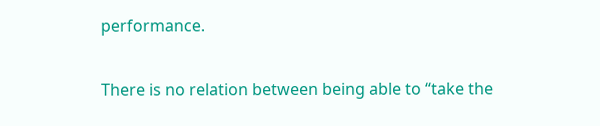performance.

There is no relation between being able to “take the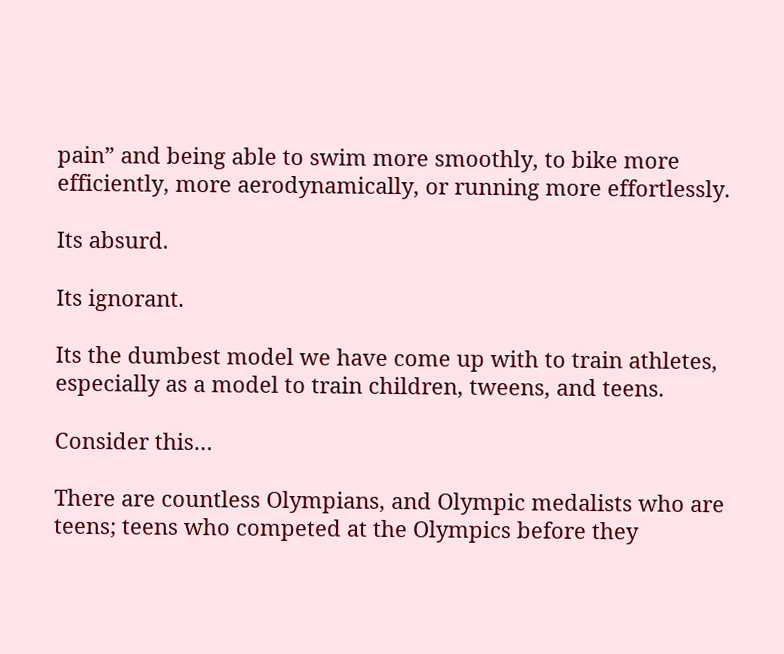pain” and being able to swim more smoothly, to bike more efficiently, more aerodynamically, or running more effortlessly.

Its absurd.

Its ignorant.

Its the dumbest model we have come up with to train athletes, especially as a model to train children, tweens, and teens.

Consider this…

There are countless Olympians, and Olympic medalists who are teens; teens who competed at the Olympics before they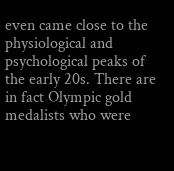even came close to the physiological and psychological peaks of the early 20s. There are in fact Olympic gold medalists who were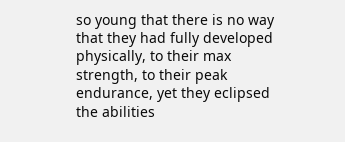so young that there is no way that they had fully developed physically, to their max strength, to their peak endurance, yet they eclipsed the abilities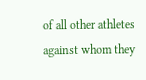of all other athletes against whom they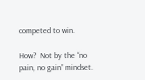competed to win.

How?  Not by the “no pain, no gain” mindset.